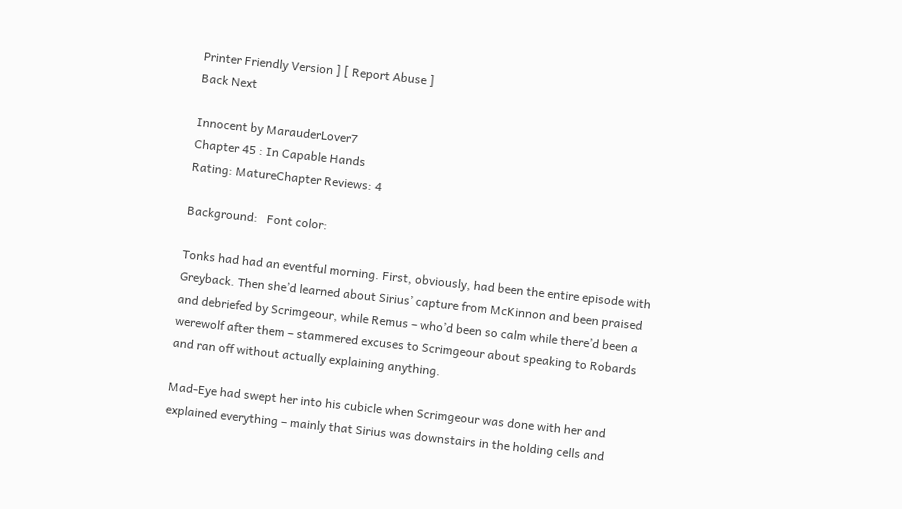Printer Friendly Version ] [ Report Abuse ]
Back Next

Innocent by MarauderLover7
Chapter 45 : In Capable Hands
Rating: MatureChapter Reviews: 4

Background:   Font color:

Tonks had had an eventful morning. First, obviously, had been the entire episode with Greyback. Then she’d learned about Sirius’ capture from McKinnon and been praised and debriefed by Scrimgeour, while Remus – who’d been so calm while there’d been a werewolf after them – stammered excuses to Scrimgeour about speaking to Robards and ran off without actually explaining anything.

Mad-Eye had swept her into his cubicle when Scrimgeour was done with her and explained everything – mainly that Sirius was downstairs in the holding cells and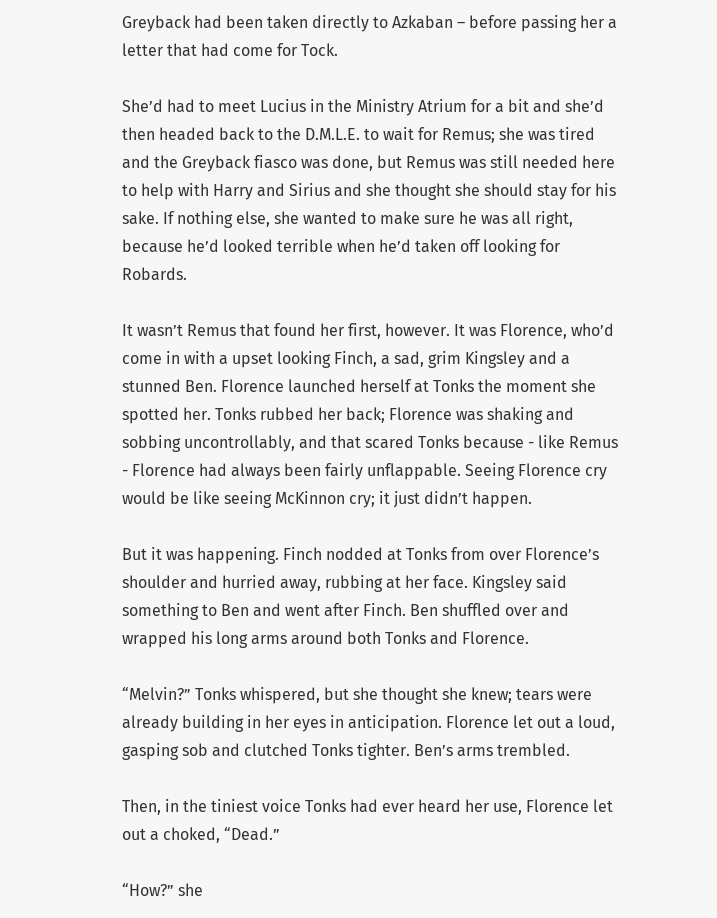Greyback had been taken directly to Azkaban – before passing her a letter that had come for Tock.

She’d had to meet Lucius in the Ministry Atrium for a bit and she’d then headed back to the D.M.L.E. to wait for Remus; she was tired and the Greyback fiasco was done, but Remus was still needed here to help with Harry and Sirius and she thought she should stay for his sake. If nothing else, she wanted to make sure he was all right, because he’d looked terrible when he’d taken off looking for Robards.

It wasn’t Remus that found her first, however. It was Florence, who’d come in with a upset looking Finch, a sad, grim Kingsley and a stunned Ben. Florence launched herself at Tonks the moment she spotted her. Tonks rubbed her back; Florence was shaking and sobbing uncontrollably, and that scared Tonks because - like Remus - Florence had always been fairly unflappable. Seeing Florence cry would be like seeing McKinnon cry; it just didn’t happen.

But it was happening. Finch nodded at Tonks from over Florence’s shoulder and hurried away, rubbing at her face. Kingsley said something to Ben and went after Finch. Ben shuffled over and wrapped his long arms around both Tonks and Florence.

“Melvin?” Tonks whispered, but she thought she knew; tears were already building in her eyes in anticipation. Florence let out a loud, gasping sob and clutched Tonks tighter. Ben’s arms trembled.

Then, in the tiniest voice Tonks had ever heard her use, Florence let out a choked, “Dead.”

“How?” she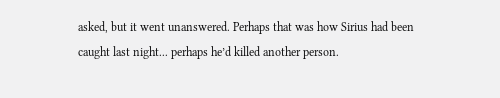asked, but it went unanswered. Perhaps that was how Sirius had been caught last night... perhaps he’d killed another person.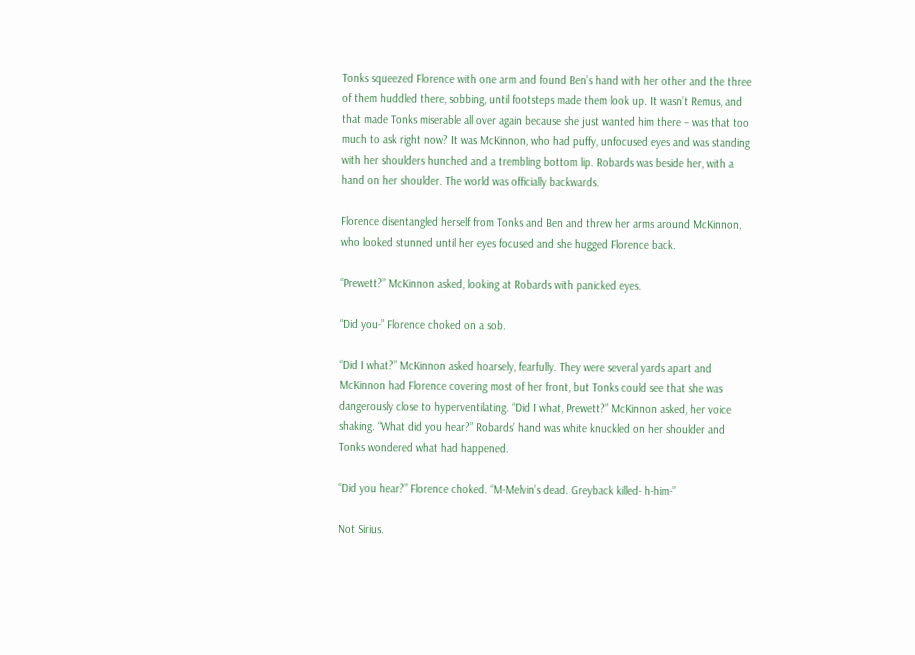Tonks squeezed Florence with one arm and found Ben’s hand with her other and the three of them huddled there, sobbing, until footsteps made them look up. It wasn’t Remus, and that made Tonks miserable all over again because she just wanted him there – was that too much to ask right now? It was McKinnon, who had puffy, unfocused eyes and was standing with her shoulders hunched and a trembling bottom lip. Robards was beside her, with a hand on her shoulder. The world was officially backwards.

Florence disentangled herself from Tonks and Ben and threw her arms around McKinnon, who looked stunned until her eyes focused and she hugged Florence back.

“Prewett?” McKinnon asked, looking at Robards with panicked eyes.

“Did you-” Florence choked on a sob.

“Did I what?” McKinnon asked hoarsely, fearfully. They were several yards apart and McKinnon had Florence covering most of her front, but Tonks could see that she was dangerously close to hyperventilating. “Did I what, Prewett?” McKinnon asked, her voice shaking. “What did you hear?” Robards’ hand was white knuckled on her shoulder and Tonks wondered what had happened.

“Did you hear?” Florence choked. “M-Melvin’s dead. Greyback killed- h-him-”

Not Sirius.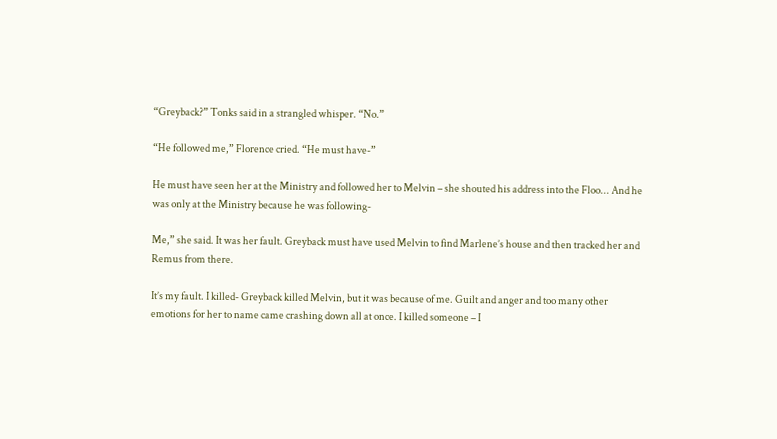“Greyback?” Tonks said in a strangled whisper. “No.”

“He followed me,” Florence cried. “He must have-”

He must have seen her at the Ministry and followed her to Melvin – she shouted his address into the Floo... And he was only at the Ministry because he was following-

Me,” she said. It was her fault. Greyback must have used Melvin to find Marlene’s house and then tracked her and Remus from there.

It’s my fault. I killed- Greyback killed Melvin, but it was because of me. Guilt and anger and too many other emotions for her to name came crashing down all at once. I killed someone – I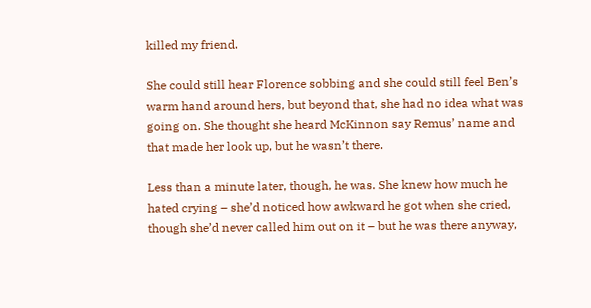killed my friend.

She could still hear Florence sobbing and she could still feel Ben’s warm hand around hers, but beyond that, she had no idea what was going on. She thought she heard McKinnon say Remus’ name and that made her look up, but he wasn’t there.

Less than a minute later, though, he was. She knew how much he hated crying – she’d noticed how awkward he got when she cried, though she’d never called him out on it – but he was there anyway,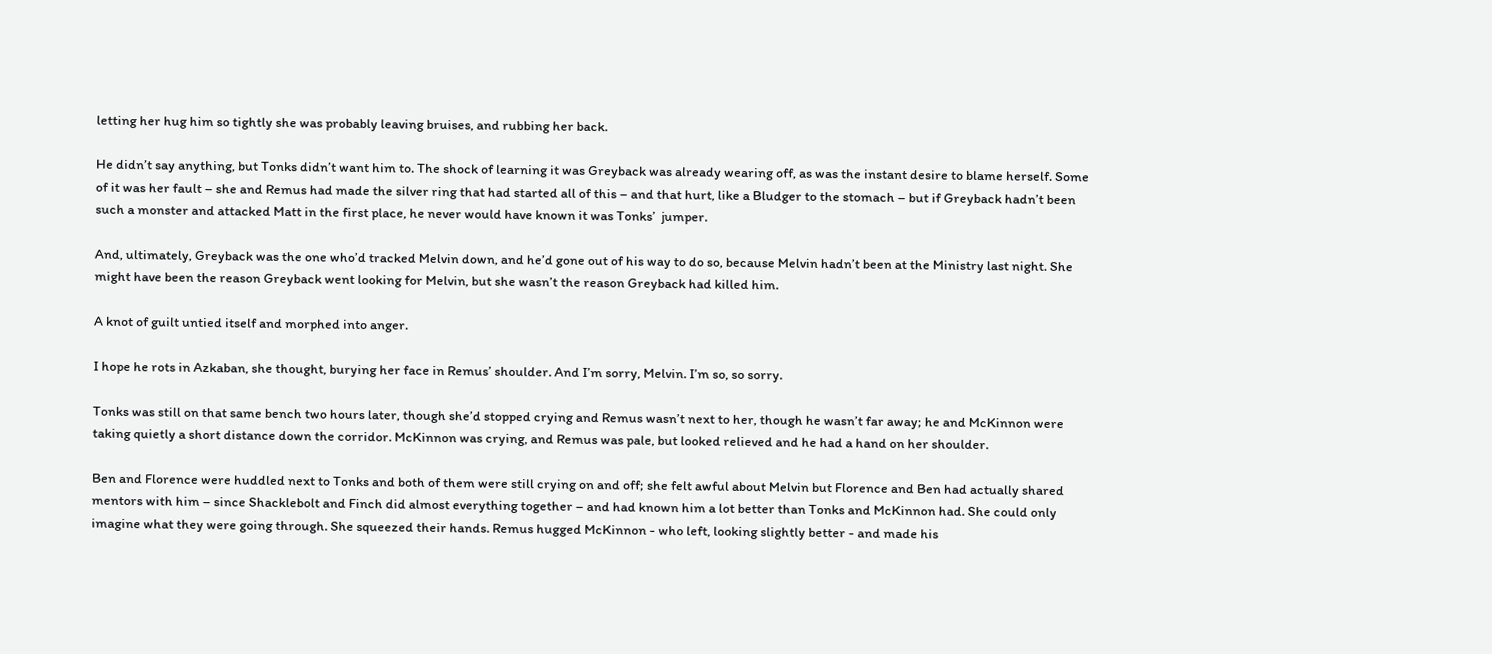letting her hug him so tightly she was probably leaving bruises, and rubbing her back.

He didn’t say anything, but Tonks didn’t want him to. The shock of learning it was Greyback was already wearing off, as was the instant desire to blame herself. Some of it was her fault – she and Remus had made the silver ring that had started all of this – and that hurt, like a Bludger to the stomach – but if Greyback hadn’t been such a monster and attacked Matt in the first place, he never would have known it was Tonks’  jumper.

And, ultimately, Greyback was the one who’d tracked Melvin down, and he’d gone out of his way to do so, because Melvin hadn’t been at the Ministry last night. She might have been the reason Greyback went looking for Melvin, but she wasn’t the reason Greyback had killed him.

A knot of guilt untied itself and morphed into anger.

I hope he rots in Azkaban, she thought, burying her face in Remus’ shoulder. And I’m sorry, Melvin. I’m so, so sorry.

Tonks was still on that same bench two hours later, though she’d stopped crying and Remus wasn’t next to her, though he wasn’t far away; he and McKinnon were taking quietly a short distance down the corridor. McKinnon was crying, and Remus was pale, but looked relieved and he had a hand on her shoulder.

Ben and Florence were huddled next to Tonks and both of them were still crying on and off; she felt awful about Melvin but Florence and Ben had actually shared mentors with him – since Shacklebolt and Finch did almost everything together – and had known him a lot better than Tonks and McKinnon had. She could only imagine what they were going through. She squeezed their hands. Remus hugged McKinnon - who left, looking slightly better - and made his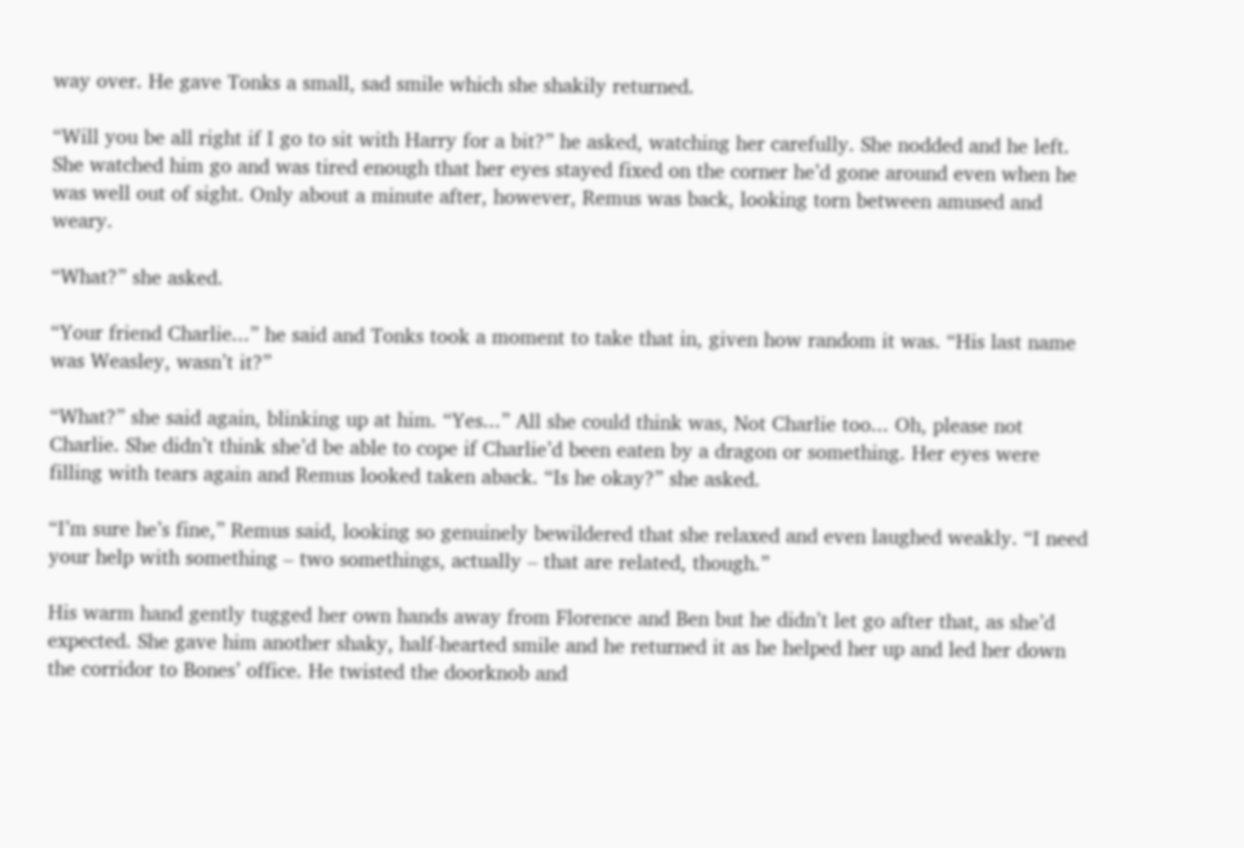way over. He gave Tonks a small, sad smile which she shakily returned.

“Will you be all right if I go to sit with Harry for a bit?” he asked, watching her carefully. She nodded and he left. She watched him go and was tired enough that her eyes stayed fixed on the corner he’d gone around even when he was well out of sight. Only about a minute after, however, Remus was back, looking torn between amused and weary.

“What?” she asked.

“Your friend Charlie...” he said and Tonks took a moment to take that in, given how random it was. “His last name was Weasley, wasn’t it?”

“What?” she said again, blinking up at him. “Yes...” All she could think was, Not Charlie too... Oh, please not Charlie. She didn’t think she’d be able to cope if Charlie’d been eaten by a dragon or something. Her eyes were filling with tears again and Remus looked taken aback. “Is he okay?” she asked.

“I’m sure he’s fine,” Remus said, looking so genuinely bewildered that she relaxed and even laughed weakly. “I need your help with something – two somethings, actually – that are related, though.”

His warm hand gently tugged her own hands away from Florence and Ben but he didn’t let go after that, as she’d expected. She gave him another shaky, half-hearted smile and he returned it as he helped her up and led her down the corridor to Bones’ office. He twisted the doorknob and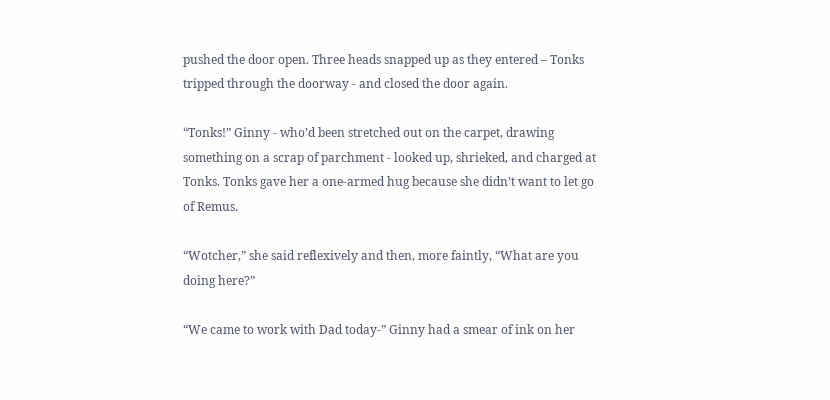pushed the door open. Three heads snapped up as they entered – Tonks tripped through the doorway - and closed the door again.

“Tonks!” Ginny - who’d been stretched out on the carpet, drawing something on a scrap of parchment - looked up, shrieked, and charged at Tonks. Tonks gave her a one-armed hug because she didn’t want to let go of Remus.

“Wotcher,” she said reflexively and then, more faintly, “What are you doing here?”

“We came to work with Dad today-” Ginny had a smear of ink on her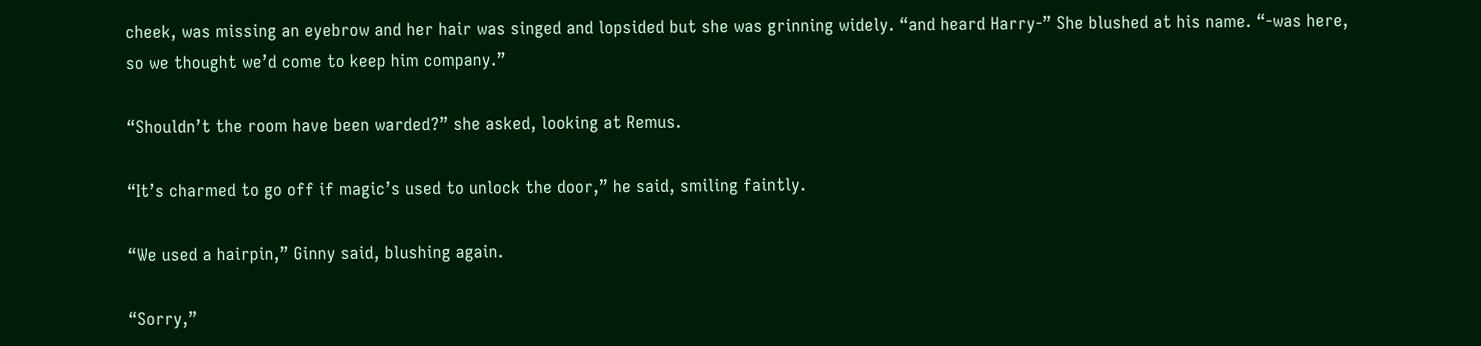cheek, was missing an eyebrow and her hair was singed and lopsided but she was grinning widely. “and heard Harry-” She blushed at his name. “-was here, so we thought we’d come to keep him company.”

“Shouldn’t the room have been warded?” she asked, looking at Remus.

“It’s charmed to go off if magic’s used to unlock the door,” he said, smiling faintly.

“We used a hairpin,” Ginny said, blushing again.

“Sorry,”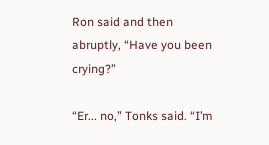Ron said and then abruptly, “Have you been crying?”

“Er... no,” Tonks said. “I’m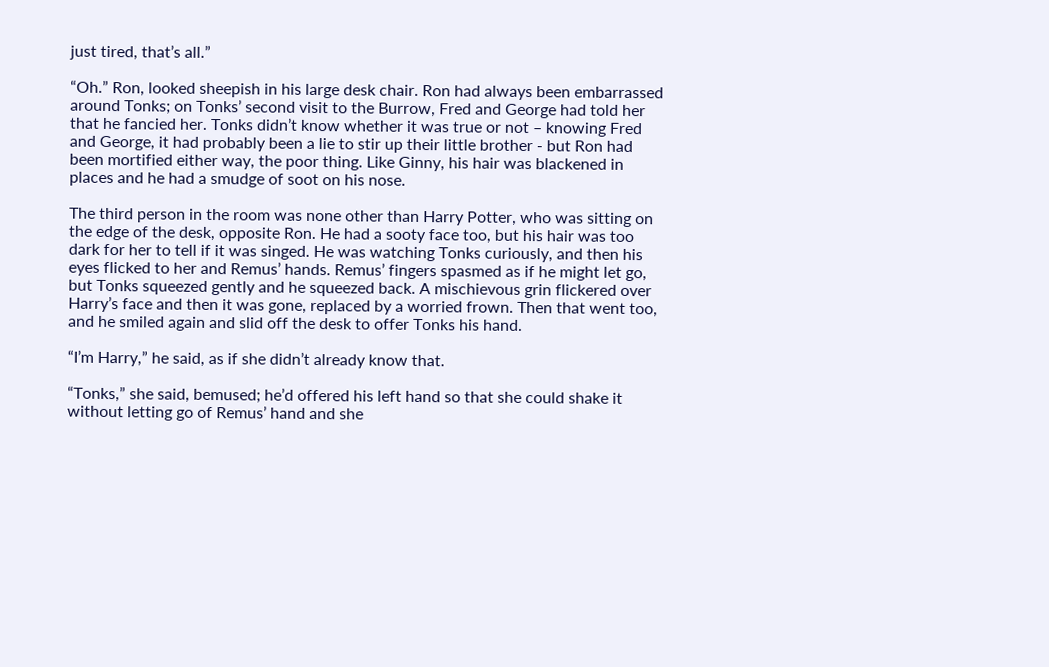just tired, that’s all.”

“Oh.” Ron, looked sheepish in his large desk chair. Ron had always been embarrassed around Tonks; on Tonks’ second visit to the Burrow, Fred and George had told her that he fancied her. Tonks didn’t know whether it was true or not – knowing Fred and George, it had probably been a lie to stir up their little brother - but Ron had been mortified either way, the poor thing. Like Ginny, his hair was blackened in places and he had a smudge of soot on his nose.

The third person in the room was none other than Harry Potter, who was sitting on the edge of the desk, opposite Ron. He had a sooty face too, but his hair was too dark for her to tell if it was singed. He was watching Tonks curiously, and then his eyes flicked to her and Remus’ hands. Remus’ fingers spasmed as if he might let go, but Tonks squeezed gently and he squeezed back. A mischievous grin flickered over Harry’s face and then it was gone, replaced by a worried frown. Then that went too, and he smiled again and slid off the desk to offer Tonks his hand.

“I’m Harry,” he said, as if she didn’t already know that.

“Tonks,” she said, bemused; he’d offered his left hand so that she could shake it without letting go of Remus’ hand and she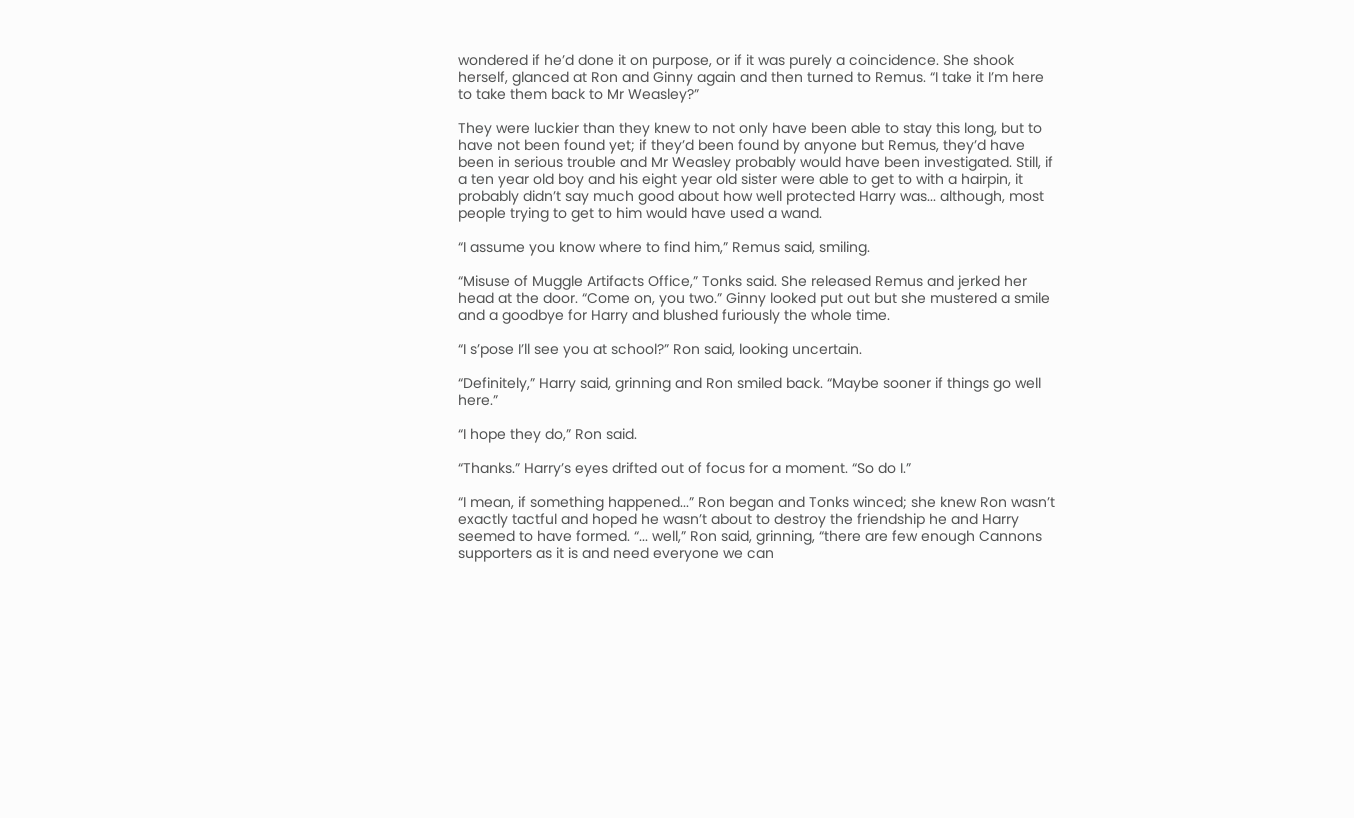wondered if he’d done it on purpose, or if it was purely a coincidence. She shook herself, glanced at Ron and Ginny again and then turned to Remus. “I take it I’m here to take them back to Mr Weasley?”

They were luckier than they knew to not only have been able to stay this long, but to have not been found yet; if they’d been found by anyone but Remus, they’d have been in serious trouble and Mr Weasley probably would have been investigated. Still, if a ten year old boy and his eight year old sister were able to get to with a hairpin, it probably didn’t say much good about how well protected Harry was... although, most people trying to get to him would have used a wand.

“I assume you know where to find him,” Remus said, smiling.

“Misuse of Muggle Artifacts Office,” Tonks said. She released Remus and jerked her head at the door. “Come on, you two.” Ginny looked put out but she mustered a smile and a goodbye for Harry and blushed furiously the whole time.

“I s’pose I’ll see you at school?” Ron said, looking uncertain.

“Definitely,” Harry said, grinning and Ron smiled back. “Maybe sooner if things go well here.”

“I hope they do,” Ron said.

“Thanks.” Harry’s eyes drifted out of focus for a moment. “So do I.”

“I mean, if something happened...” Ron began and Tonks winced; she knew Ron wasn’t exactly tactful and hoped he wasn’t about to destroy the friendship he and Harry seemed to have formed. “... well,” Ron said, grinning, “there are few enough Cannons supporters as it is and need everyone we can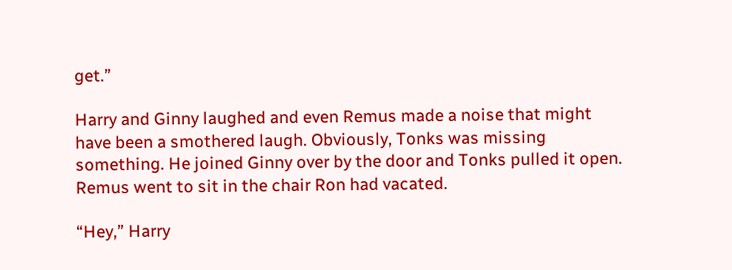get.”

Harry and Ginny laughed and even Remus made a noise that might have been a smothered laugh. Obviously, Tonks was missing something. He joined Ginny over by the door and Tonks pulled it open. Remus went to sit in the chair Ron had vacated.

“Hey,” Harry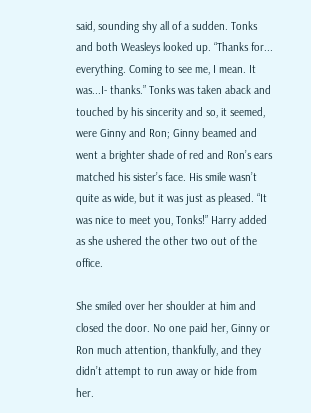said, sounding shy all of a sudden. Tonks and both Weasleys looked up. “Thanks for... everything. Coming to see me, I mean. It was...I- thanks.” Tonks was taken aback and touched by his sincerity and so, it seemed, were Ginny and Ron; Ginny beamed and went a brighter shade of red and Ron’s ears matched his sister’s face. His smile wasn’t quite as wide, but it was just as pleased. “It was nice to meet you, Tonks!” Harry added as she ushered the other two out of the office.

She smiled over her shoulder at him and closed the door. No one paid her, Ginny or Ron much attention, thankfully, and they didn’t attempt to run away or hide from her.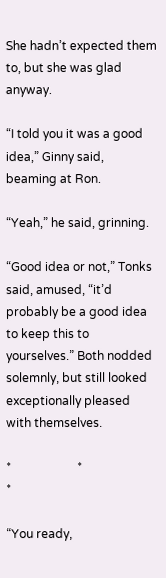She hadn’t expected them to, but she was glad anyway.

“I told you it was a good idea,” Ginny said, beaming at Ron.

“Yeah,” he said, grinning.

“Good idea or not,” Tonks said, amused, “it’d probably be a good idea to keep this to yourselves.” Both nodded solemnly, but still looked exceptionally pleased with themselves.

*                      *                         *

“You ready,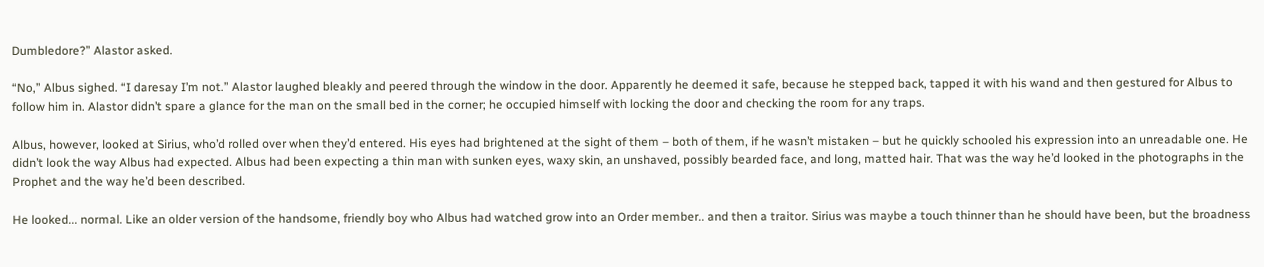Dumbledore?” Alastor asked.

“No,” Albus sighed. “I daresay I’m not.” Alastor laughed bleakly and peered through the window in the door. Apparently he deemed it safe, because he stepped back, tapped it with his wand and then gestured for Albus to follow him in. Alastor didn’t spare a glance for the man on the small bed in the corner; he occupied himself with locking the door and checking the room for any traps.

Albus, however, looked at Sirius, who’d rolled over when they’d entered. His eyes had brightened at the sight of them – both of them, if he wasn’t mistaken – but he quickly schooled his expression into an unreadable one. He didn’t look the way Albus had expected. Albus had been expecting a thin man with sunken eyes, waxy skin, an unshaved, possibly bearded face, and long, matted hair. That was the way he’d looked in the photographs in the Prophet and the way he’d been described.

He looked... normal. Like an older version of the handsome, friendly boy who Albus had watched grow into an Order member.. and then a traitor. Sirius was maybe a touch thinner than he should have been, but the broadness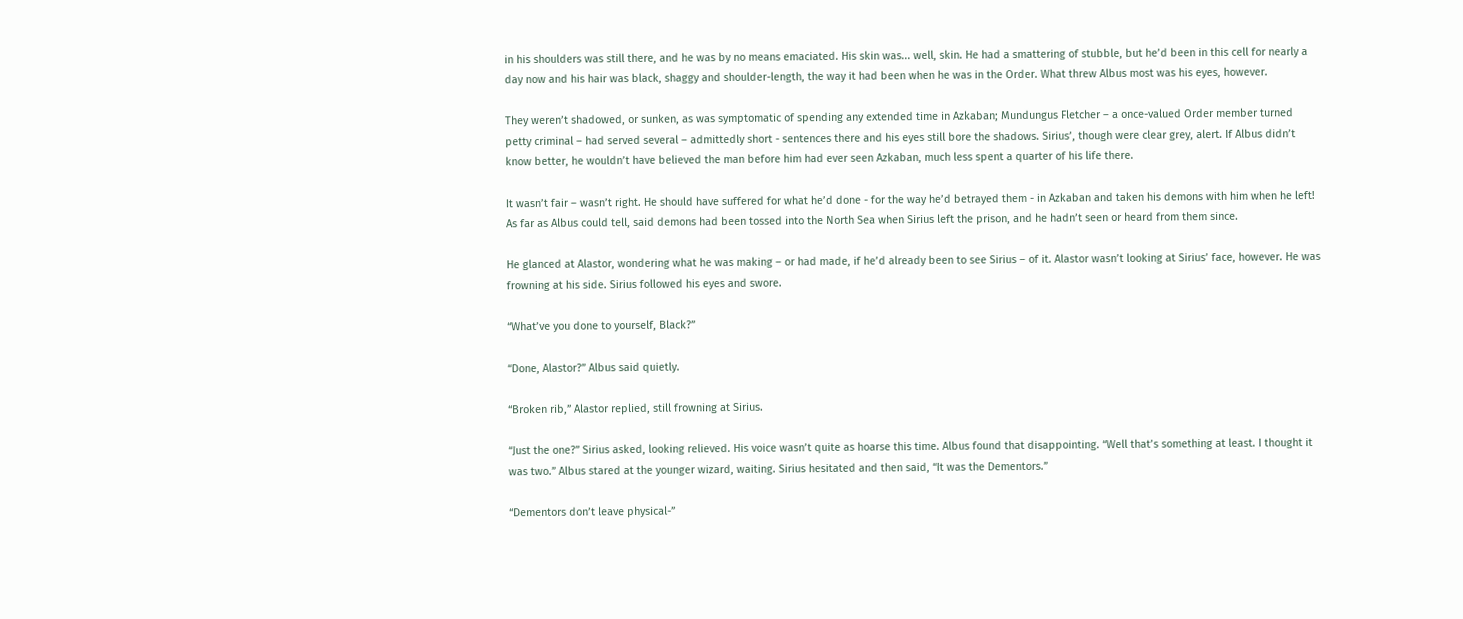in his shoulders was still there, and he was by no means emaciated. His skin was... well, skin. He had a smattering of stubble, but he’d been in this cell for nearly a day now and his hair was black, shaggy and shoulder-length, the way it had been when he was in the Order. What threw Albus most was his eyes, however.

They weren’t shadowed, or sunken, as was symptomatic of spending any extended time in Azkaban; Mundungus Fletcher – a once-valued Order member turned petty criminal – had served several – admittedly short - sentences there and his eyes still bore the shadows. Sirius’, though were clear grey, alert. If Albus didn’t know better, he wouldn’t have believed the man before him had ever seen Azkaban, much less spent a quarter of his life there.

It wasn’t fair – wasn’t right. He should have suffered for what he’d done - for the way he’d betrayed them - in Azkaban and taken his demons with him when he left! As far as Albus could tell, said demons had been tossed into the North Sea when Sirius left the prison, and he hadn’t seen or heard from them since.

He glanced at Alastor, wondering what he was making – or had made, if he’d already been to see Sirius – of it. Alastor wasn’t looking at Sirius’ face, however. He was frowning at his side. Sirius followed his eyes and swore.

“What’ve you done to yourself, Black?”

“Done, Alastor?” Albus said quietly.

“Broken rib,” Alastor replied, still frowning at Sirius.

“Just the one?” Sirius asked, looking relieved. His voice wasn’t quite as hoarse this time. Albus found that disappointing. “Well that’s something at least. I thought it was two.” Albus stared at the younger wizard, waiting. Sirius hesitated and then said, “It was the Dementors.”

“Dementors don’t leave physical-”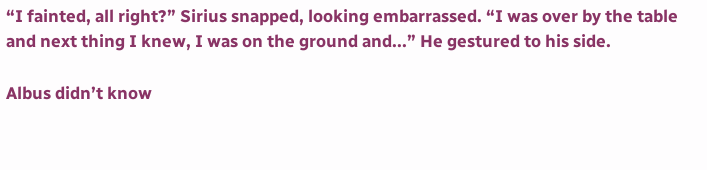“I fainted, all right?” Sirius snapped, looking embarrassed. “I was over by the table and next thing I knew, I was on the ground and...” He gestured to his side.

Albus didn’t know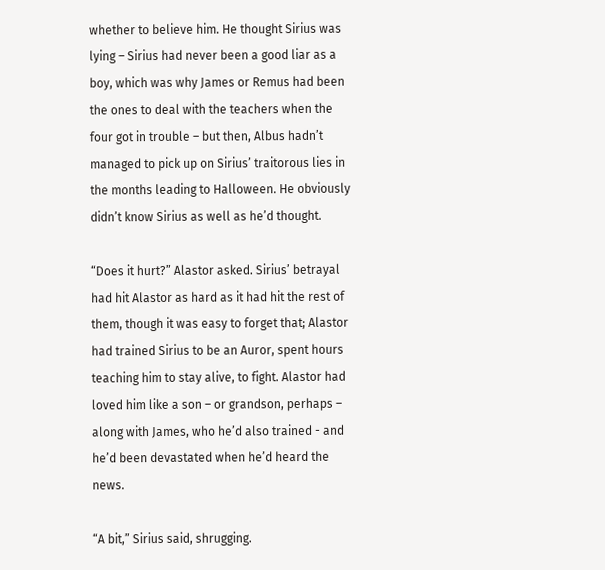whether to believe him. He thought Sirius was lying – Sirius had never been a good liar as a boy, which was why James or Remus had been the ones to deal with the teachers when the four got in trouble – but then, Albus hadn’t managed to pick up on Sirius’ traitorous lies in the months leading to Halloween. He obviously didn’t know Sirius as well as he’d thought.

“Does it hurt?” Alastor asked. Sirius’ betrayal had hit Alastor as hard as it had hit the rest of them, though it was easy to forget that; Alastor had trained Sirius to be an Auror, spent hours teaching him to stay alive, to fight. Alastor had loved him like a son – or grandson, perhaps – along with James, who he’d also trained - and he’d been devastated when he’d heard the news.

“A bit,” Sirius said, shrugging.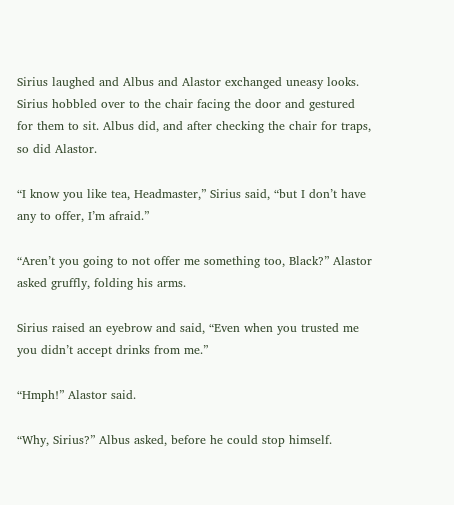Sirius laughed and Albus and Alastor exchanged uneasy looks. Sirius hobbled over to the chair facing the door and gestured for them to sit. Albus did, and after checking the chair for traps, so did Alastor.

“I know you like tea, Headmaster,” Sirius said, “but I don’t have any to offer, I’m afraid.”

“Aren’t you going to not offer me something too, Black?” Alastor asked gruffly, folding his arms.

Sirius raised an eyebrow and said, “Even when you trusted me you didn’t accept drinks from me.”

“Hmph!” Alastor said.

“Why, Sirius?” Albus asked, before he could stop himself.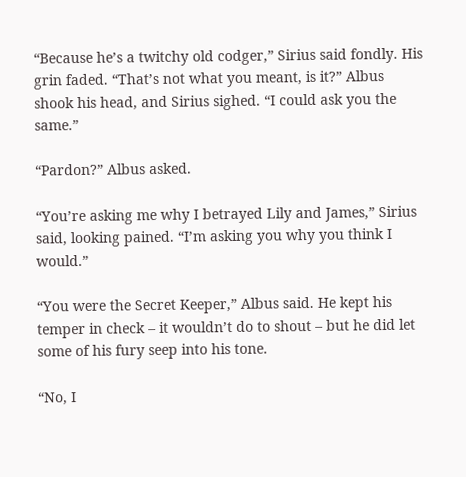“Because he’s a twitchy old codger,” Sirius said fondly. His grin faded. “That’s not what you meant, is it?” Albus shook his head, and Sirius sighed. “I could ask you the same.”

“Pardon?” Albus asked.

“You’re asking me why I betrayed Lily and James,” Sirius said, looking pained. “I’m asking you why you think I would.”

“You were the Secret Keeper,” Albus said. He kept his temper in check – it wouldn’t do to shout – but he did let some of his fury seep into his tone.

“No, I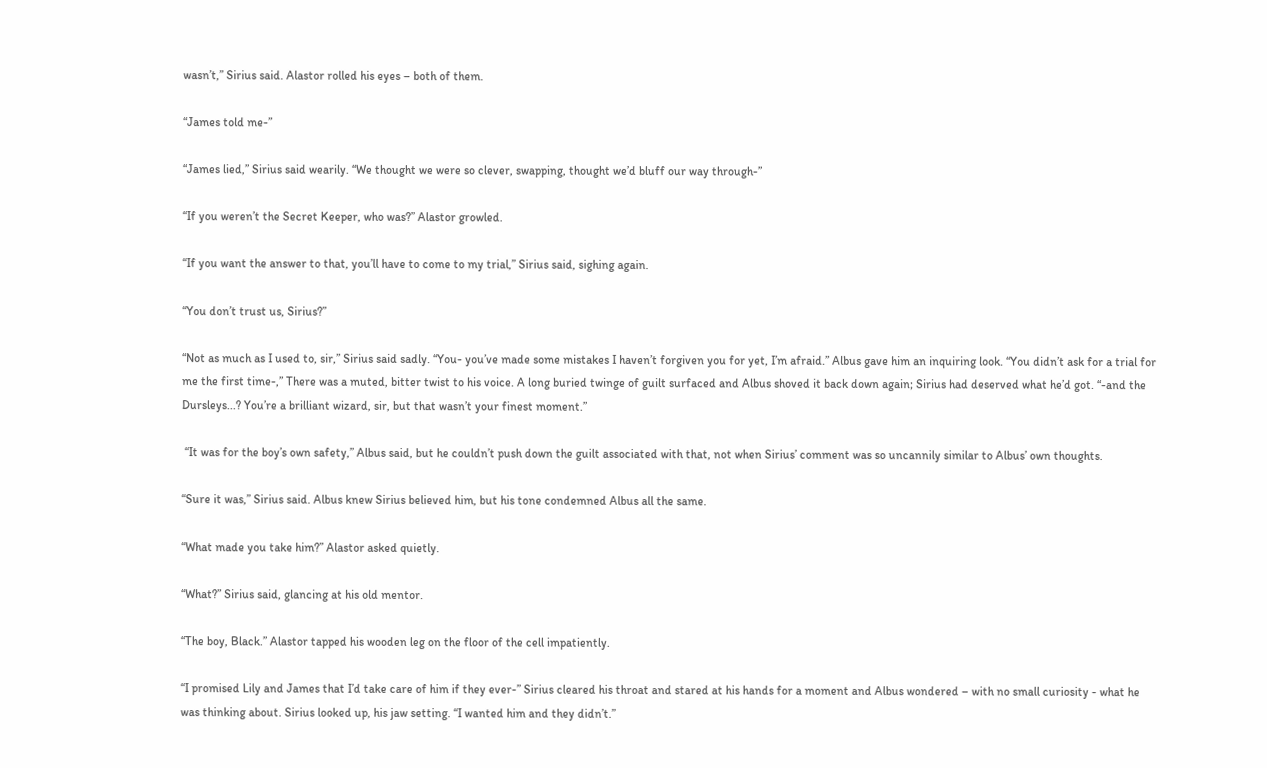wasn’t,” Sirius said. Alastor rolled his eyes – both of them.

“James told me-”

“James lied,” Sirius said wearily. “We thought we were so clever, swapping, thought we’d bluff our way through-”

“If you weren’t the Secret Keeper, who was?” Alastor growled.

“If you want the answer to that, you’ll have to come to my trial,” Sirius said, sighing again.

“You don’t trust us, Sirius?”

“Not as much as I used to, sir,” Sirius said sadly. “You- you’ve made some mistakes I haven’t forgiven you for yet, I’m afraid.” Albus gave him an inquiring look. “You didn’t ask for a trial for me the first time-,” There was a muted, bitter twist to his voice. A long buried twinge of guilt surfaced and Albus shoved it back down again; Sirius had deserved what he’d got. “-and the Dursleys...? You’re a brilliant wizard, sir, but that wasn’t your finest moment.”

 “It was for the boy’s own safety,” Albus said, but he couldn’t push down the guilt associated with that, not when Sirius’ comment was so uncannily similar to Albus’ own thoughts.

“Sure it was,” Sirius said. Albus knew Sirius believed him, but his tone condemned Albus all the same.

“What made you take him?” Alastor asked quietly.

“What?” Sirius said, glancing at his old mentor.

“The boy, Black.” Alastor tapped his wooden leg on the floor of the cell impatiently.

“I promised Lily and James that I’d take care of him if they ever-” Sirius cleared his throat and stared at his hands for a moment and Albus wondered – with no small curiosity - what he was thinking about. Sirius looked up, his jaw setting. “I wanted him and they didn’t.”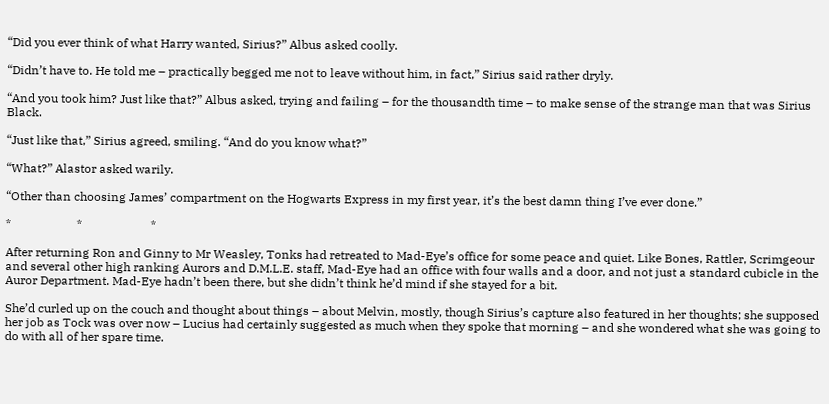“Did you ever think of what Harry wanted, Sirius?” Albus asked coolly.

“Didn’t have to. He told me – practically begged me not to leave without him, in fact,” Sirius said rather dryly.

“And you took him? Just like that?” Albus asked, trying and failing – for the thousandth time – to make sense of the strange man that was Sirius Black.

“Just like that,” Sirius agreed, smiling. “And do you know what?”

“What?” Alastor asked warily.

“Other than choosing James’ compartment on the Hogwarts Express in my first year, it’s the best damn thing I’ve ever done.”

*                      *                       *

After returning Ron and Ginny to Mr Weasley, Tonks had retreated to Mad-Eye’s office for some peace and quiet. Like Bones, Rattler, Scrimgeour and several other high ranking Aurors and D.M.L.E. staff, Mad-Eye had an office with four walls and a door, and not just a standard cubicle in the Auror Department. Mad-Eye hadn’t been there, but she didn’t think he’d mind if she stayed for a bit.

She’d curled up on the couch and thought about things – about Melvin, mostly, though Sirius’s capture also featured in her thoughts; she supposed her job as Tock was over now – Lucius had certainly suggested as much when they spoke that morning – and she wondered what she was going to do with all of her spare time.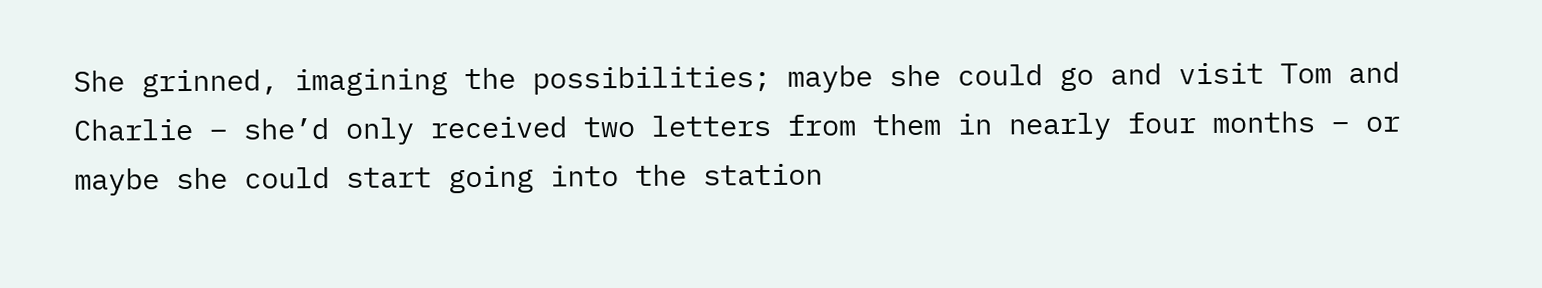She grinned, imagining the possibilities; maybe she could go and visit Tom and Charlie – she’d only received two letters from them in nearly four months – or maybe she could start going into the station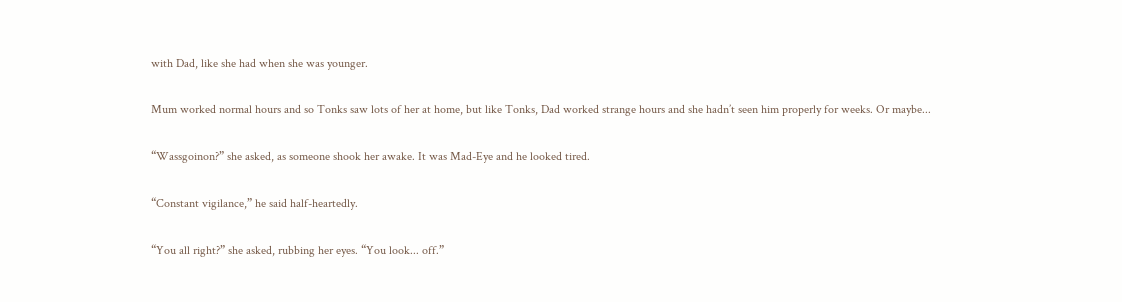with Dad, like she had when she was younger.

Mum worked normal hours and so Tonks saw lots of her at home, but like Tonks, Dad worked strange hours and she hadn’t seen him properly for weeks. Or maybe...

“Wassgoinon?” she asked, as someone shook her awake. It was Mad-Eye and he looked tired.

“Constant vigilance,” he said half-heartedly.

“You all right?” she asked, rubbing her eyes. “You look... off.”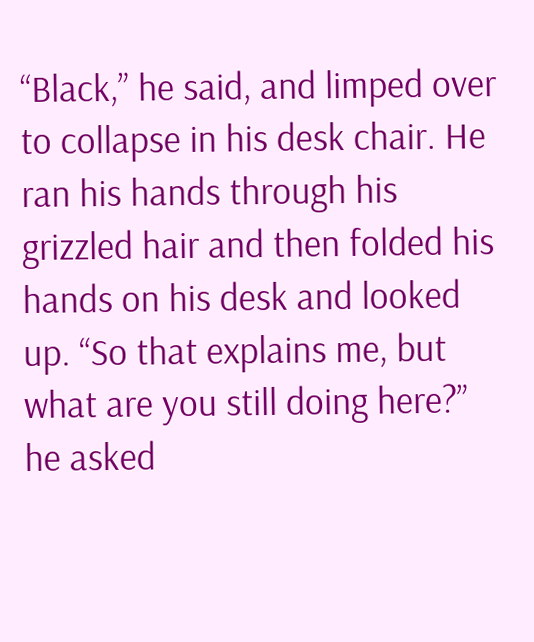“Black,” he said, and limped over to collapse in his desk chair. He ran his hands through his grizzled hair and then folded his hands on his desk and looked up. “So that explains me, but what are you still doing here?” he asked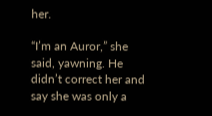her.

“I’m an Auror,” she said, yawning. He didn’t correct her and say she was only a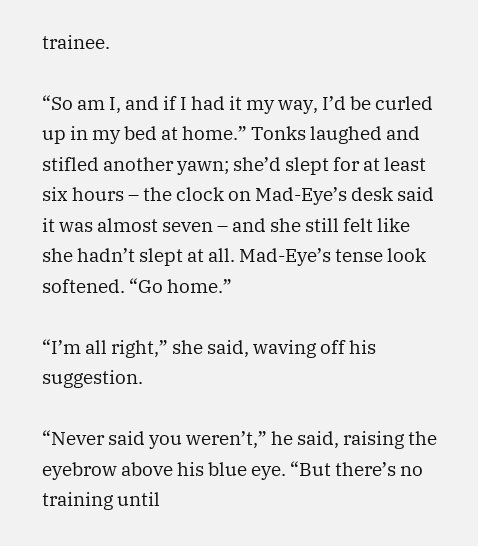trainee.

“So am I, and if I had it my way, I’d be curled up in my bed at home.” Tonks laughed and stifled another yawn; she’d slept for at least six hours – the clock on Mad-Eye’s desk said it was almost seven – and she still felt like she hadn’t slept at all. Mad-Eye’s tense look softened. “Go home.”

“I’m all right,” she said, waving off his suggestion.

“Never said you weren’t,” he said, raising the eyebrow above his blue eye. “But there’s no training until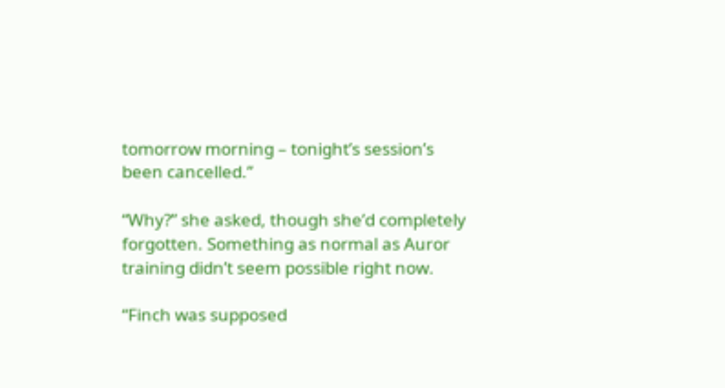tomorrow morning – tonight’s session’s been cancelled.”

“Why?” she asked, though she’d completely forgotten. Something as normal as Auror training didn’t seem possible right now.

“Finch was supposed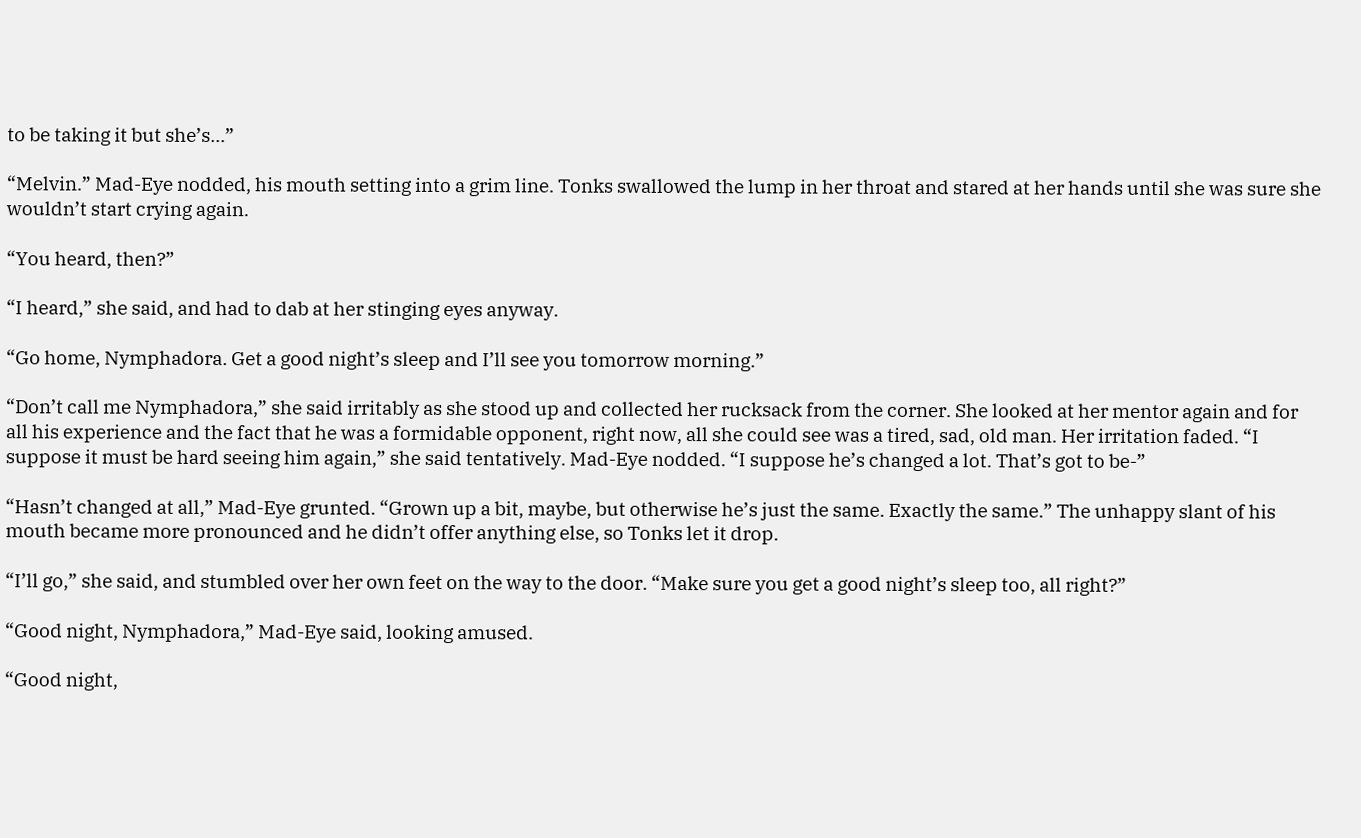to be taking it but she’s...”

“Melvin.” Mad-Eye nodded, his mouth setting into a grim line. Tonks swallowed the lump in her throat and stared at her hands until she was sure she wouldn’t start crying again.

“You heard, then?”

“I heard,” she said, and had to dab at her stinging eyes anyway.

“Go home, Nymphadora. Get a good night’s sleep and I’ll see you tomorrow morning.”

“Don’t call me Nymphadora,” she said irritably as she stood up and collected her rucksack from the corner. She looked at her mentor again and for all his experience and the fact that he was a formidable opponent, right now, all she could see was a tired, sad, old man. Her irritation faded. “I suppose it must be hard seeing him again,” she said tentatively. Mad-Eye nodded. “I suppose he’s changed a lot. That’s got to be-”

“Hasn’t changed at all,” Mad-Eye grunted. “Grown up a bit, maybe, but otherwise he’s just the same. Exactly the same.” The unhappy slant of his mouth became more pronounced and he didn’t offer anything else, so Tonks let it drop.

“I’ll go,” she said, and stumbled over her own feet on the way to the door. “Make sure you get a good night’s sleep too, all right?”

“Good night, Nymphadora,” Mad-Eye said, looking amused.

“Good night,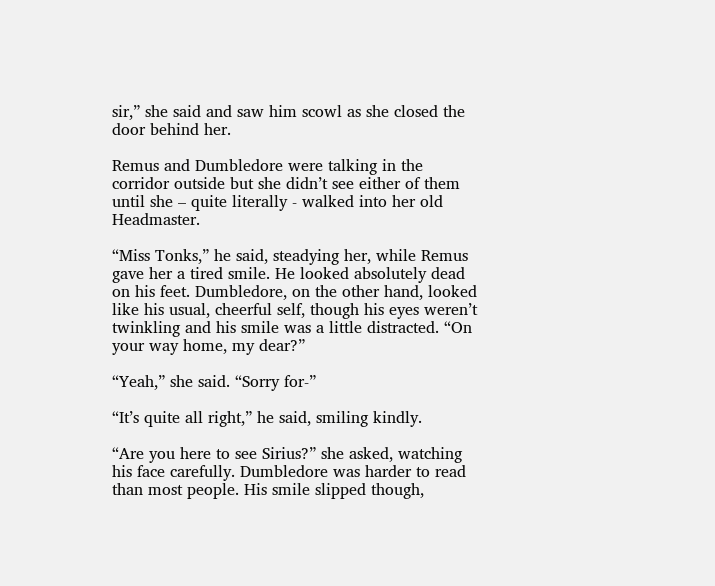sir,” she said and saw him scowl as she closed the door behind her.

Remus and Dumbledore were talking in the corridor outside but she didn’t see either of them until she – quite literally - walked into her old Headmaster.

“Miss Tonks,” he said, steadying her, while Remus gave her a tired smile. He looked absolutely dead on his feet. Dumbledore, on the other hand, looked like his usual, cheerful self, though his eyes weren’t twinkling and his smile was a little distracted. “On your way home, my dear?”

“Yeah,” she said. “Sorry for-”

“It’s quite all right,” he said, smiling kindly.

“Are you here to see Sirius?” she asked, watching his face carefully. Dumbledore was harder to read than most people. His smile slipped though,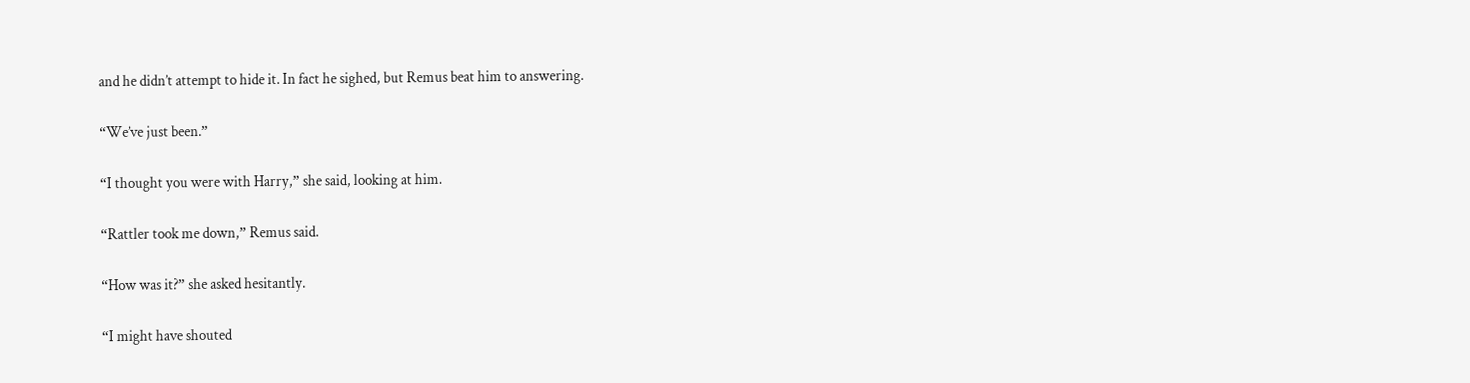and he didn’t attempt to hide it. In fact he sighed, but Remus beat him to answering.

“We’ve just been.”

“I thought you were with Harry,” she said, looking at him.

“Rattler took me down,” Remus said.

“How was it?” she asked hesitantly.

“I might have shouted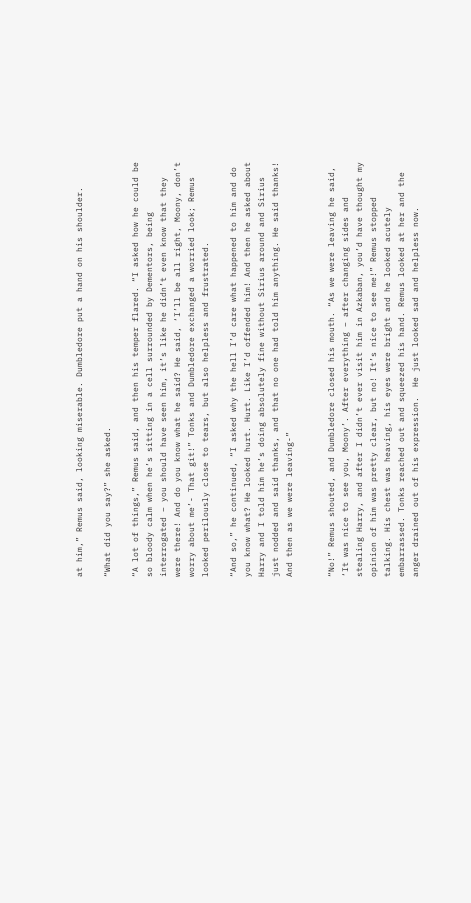at him,” Remus said, looking miserable. Dumbledore put a hand on his shoulder.

“What did you say?” she asked.

“A lot of things,” Remus said, and then his temper flared. “I asked how he could be so bloody calm when he’s sitting in a cell surrounded by Dementors, being interrogated – you should have seen him, it’s like he didn’t even know that they were there! And do you know what he said? He said, ‘I’ll be all right, Moony, don’t worry about me’- That git!” Tonks and Dumbledore exchanged a worried look; Remus looked perilously close to tears, but also helpless and frustrated.

“And so,” he continued, “I asked why the hell I’d care what happened to him and do you know what? He looked hurt. Hurt. Like I’d offended him! And then he asked about Harry and I told him he’s doing absolutely fine without Sirius around and Sirius just nodded and said thanks, and that no one had told him anything. He said thanks! And then as we were leaving-”


“No!” Remus shouted, and Dumbledore closed his mouth. “As we were leaving he said, ‘It was nice to see you, Moony’. After everything – after changing sides and stealing Harry, and after I didn’t ever visit him in Azkaban, you’d have thought my opinion of him was pretty clear, but no! It’s nice to see me!” Remus stopped talking. His chest was heaving, his eyes were bright and he looked acutely embarrassed. Tonks reached out and squeezed his hand. Remus looked at her and the anger drained out of his expression.  He just looked sad and helpless now.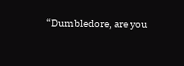“Dumbledore, are you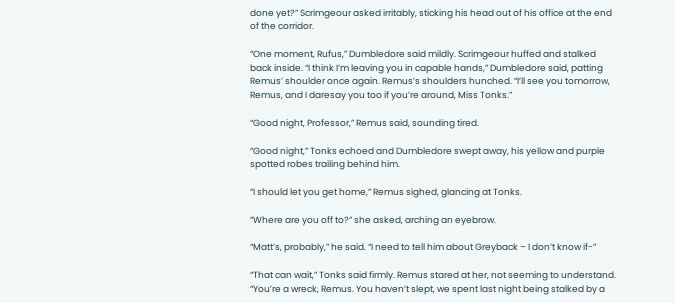done yet?” Scrimgeour asked irritably, sticking his head out of his office at the end of the corridor.

“One moment, Rufus,” Dumbledore said mildly. Scrimgeour huffed and stalked back inside. “I think I’m leaving you in capable hands,” Dumbledore said, patting Remus’ shoulder once again. Remus’s shoulders hunched. “I’ll see you tomorrow, Remus, and I daresay you too if you’re around, Miss Tonks.”

“Good night, Professor,” Remus said, sounding tired.

“Good night,” Tonks echoed and Dumbledore swept away, his yellow and purple spotted robes trailing behind him.

“I should let you get home,” Remus sighed, glancing at Tonks.

“Where are you off to?” she asked, arching an eyebrow.

“Matt’s, probably,” he said. “I need to tell him about Greyback – I don’t know if-”

“That can wait,” Tonks said firmly. Remus stared at her, not seeming to understand. “You’re a wreck, Remus. You haven’t slept, we spent last night being stalked by a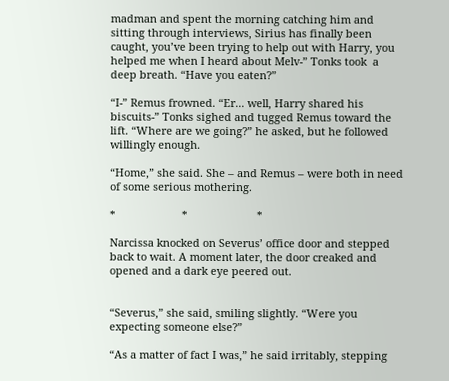madman and spent the morning catching him and sitting through interviews, Sirius has finally been caught, you’ve been trying to help out with Harry, you helped me when I heard about Melv-” Tonks took  a deep breath. “Have you eaten?”

“I-” Remus frowned. “Er... well, Harry shared his biscuits-” Tonks sighed and tugged Remus toward the lift. “Where are we going?” he asked, but he followed willingly enough.

“Home,” she said. She – and Remus – were both in need of some serious mothering.

*                      *                       *

Narcissa knocked on Severus’ office door and stepped back to wait. A moment later, the door creaked and opened and a dark eye peered out.


“Severus,” she said, smiling slightly. “Were you expecting someone else?”

“As a matter of fact I was,” he said irritably, stepping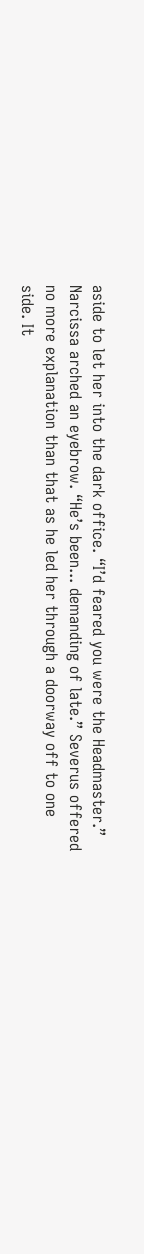aside to let her into the dark office. “I’d feared you were the Headmaster.” Narcissa arched an eyebrow. “He’s been... demanding of late.” Severus offered no more explanation than that as he led her through a doorway off to one side. It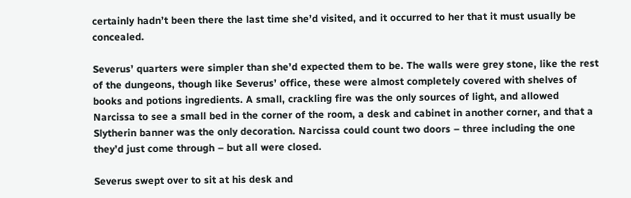certainly hadn’t been there the last time she’d visited, and it occurred to her that it must usually be concealed.

Severus’ quarters were simpler than she’d expected them to be. The walls were grey stone, like the rest of the dungeons, though like Severus’ office, these were almost completely covered with shelves of books and potions ingredients. A small, crackling fire was the only sources of light, and allowed Narcissa to see a small bed in the corner of the room, a desk and cabinet in another corner, and that a Slytherin banner was the only decoration. Narcissa could count two doors – three including the one they’d just come through – but all were closed.

Severus swept over to sit at his desk and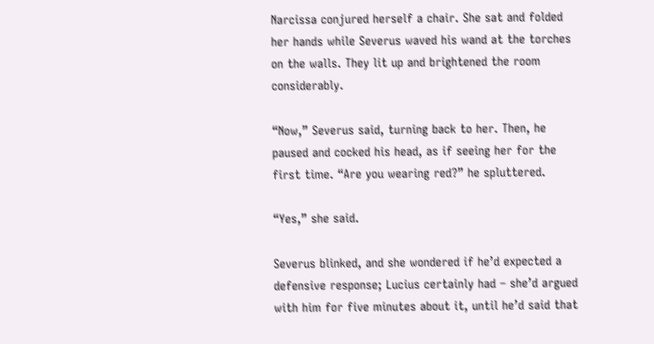Narcissa conjured herself a chair. She sat and folded her hands while Severus waved his wand at the torches on the walls. They lit up and brightened the room considerably.

“Now,” Severus said, turning back to her. Then, he paused and cocked his head, as if seeing her for the first time. “Are you wearing red?” he spluttered.

“Yes,” she said.

Severus blinked, and she wondered if he’d expected a defensive response; Lucius certainly had – she’d argued with him for five minutes about it, until he’d said that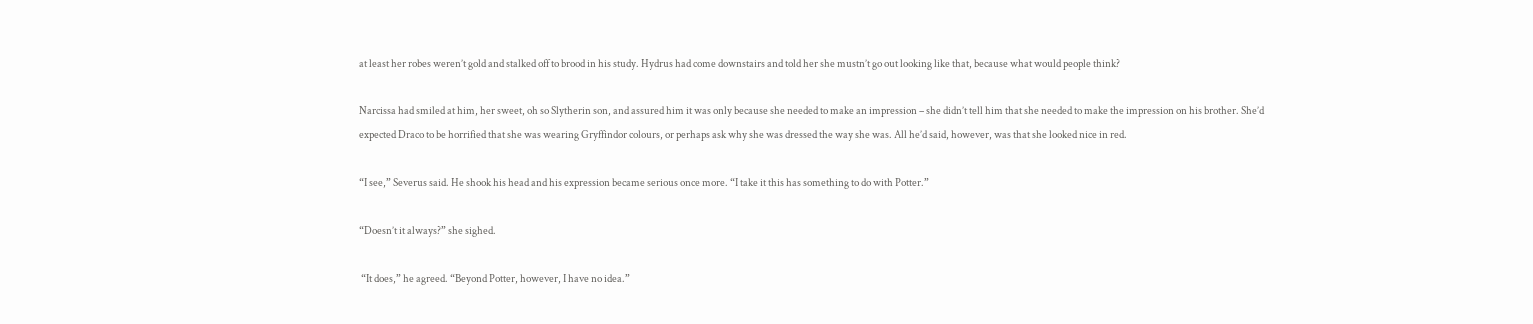at least her robes weren’t gold and stalked off to brood in his study. Hydrus had come downstairs and told her she mustn’t go out looking like that, because what would people think?

Narcissa had smiled at him, her sweet, oh so Slytherin son, and assured him it was only because she needed to make an impression – she didn’t tell him that she needed to make the impression on his brother. She’d expected Draco to be horrified that she was wearing Gryffindor colours, or perhaps ask why she was dressed the way she was. All he’d said, however, was that she looked nice in red.

“I see,” Severus said. He shook his head and his expression became serious once more. “I take it this has something to do with Potter.”

“Doesn’t it always?” she sighed.

 “It does,” he agreed. “Beyond Potter, however, I have no idea.”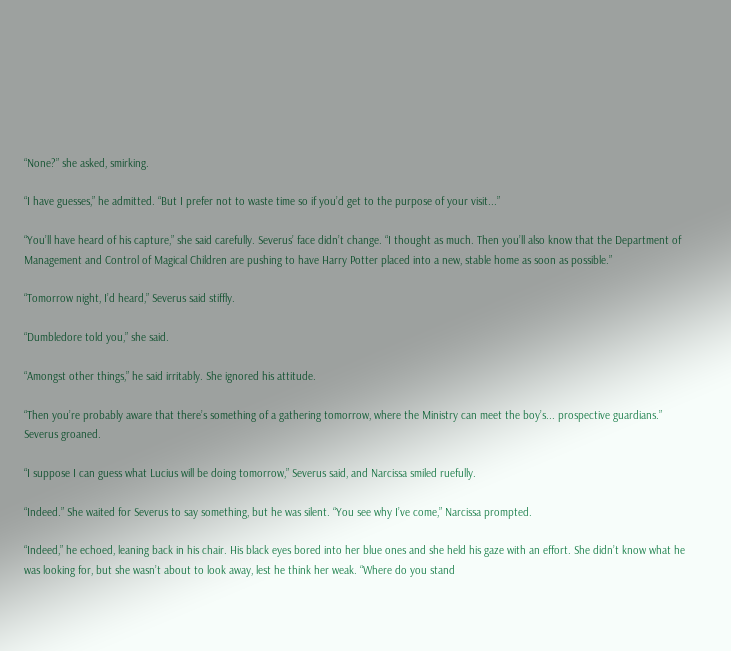“None?” she asked, smirking.

“I have guesses,” he admitted. “But I prefer not to waste time so if you’d get to the purpose of your visit...”

“You’ll have heard of his capture,” she said carefully. Severus’ face didn’t change. “I thought as much. Then you’ll also know that the Department of Management and Control of Magical Children are pushing to have Harry Potter placed into a new, stable home as soon as possible.”

“Tomorrow night, I’d heard,” Severus said stiffly.

“Dumbledore told you,” she said.

“Amongst other things,” he said irritably. She ignored his attitude.

“Then you’re probably aware that there’s something of a gathering tomorrow, where the Ministry can meet the boy’s... prospective guardians.” Severus groaned.

“I suppose I can guess what Lucius will be doing tomorrow,” Severus said, and Narcissa smiled ruefully.

“Indeed.” She waited for Severus to say something, but he was silent. “You see why I’ve come,” Narcissa prompted.

“Indeed,” he echoed, leaning back in his chair. His black eyes bored into her blue ones and she held his gaze with an effort. She didn’t know what he was looking for, but she wasn’t about to look away, lest he think her weak. “Where do you stand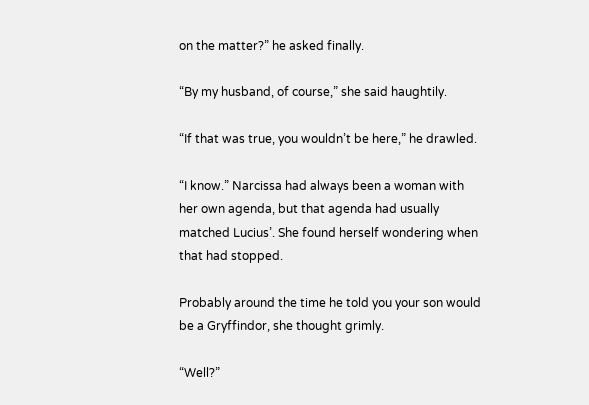on the matter?” he asked finally.

“By my husband, of course,” she said haughtily.

“If that was true, you wouldn’t be here,” he drawled.

“I know.” Narcissa had always been a woman with her own agenda, but that agenda had usually matched Lucius’. She found herself wondering when that had stopped.

Probably around the time he told you your son would be a Gryffindor, she thought grimly.

“Well?”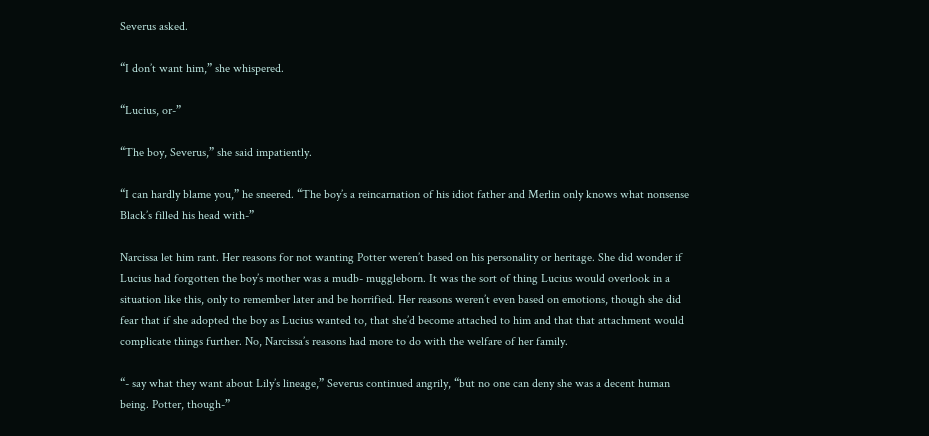Severus asked.

“I don’t want him,” she whispered.

“Lucius, or-”

“The boy, Severus,” she said impatiently.

“I can hardly blame you,” he sneered. “The boy’s a reincarnation of his idiot father and Merlin only knows what nonsense Black’s filled his head with-”

Narcissa let him rant. Her reasons for not wanting Potter weren’t based on his personality or heritage. She did wonder if Lucius had forgotten the boy’s mother was a mudb- muggleborn. It was the sort of thing Lucius would overlook in a situation like this, only to remember later and be horrified. Her reasons weren’t even based on emotions, though she did fear that if she adopted the boy as Lucius wanted to, that she’d become attached to him and that that attachment would complicate things further. No, Narcissa’s reasons had more to do with the welfare of her family.

“- say what they want about Lily’s lineage,” Severus continued angrily, “but no one can deny she was a decent human being. Potter, though-”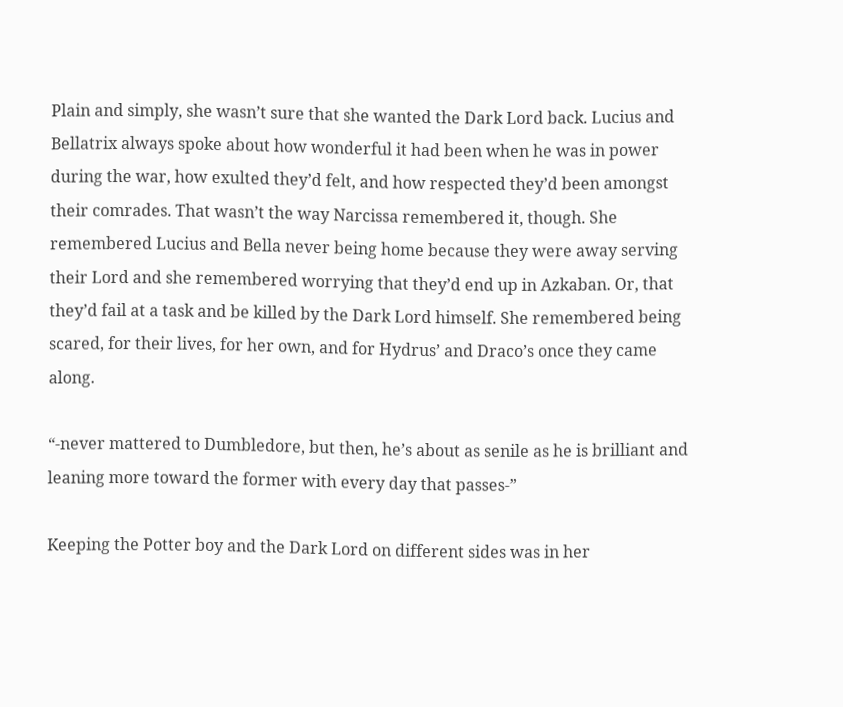Plain and simply, she wasn’t sure that she wanted the Dark Lord back. Lucius and Bellatrix always spoke about how wonderful it had been when he was in power during the war, how exulted they’d felt, and how respected they’d been amongst their comrades. That wasn’t the way Narcissa remembered it, though. She remembered Lucius and Bella never being home because they were away serving their Lord and she remembered worrying that they’d end up in Azkaban. Or, that they’d fail at a task and be killed by the Dark Lord himself. She remembered being scared, for their lives, for her own, and for Hydrus’ and Draco’s once they came along.

“-never mattered to Dumbledore, but then, he’s about as senile as he is brilliant and leaning more toward the former with every day that passes-”

Keeping the Potter boy and the Dark Lord on different sides was in her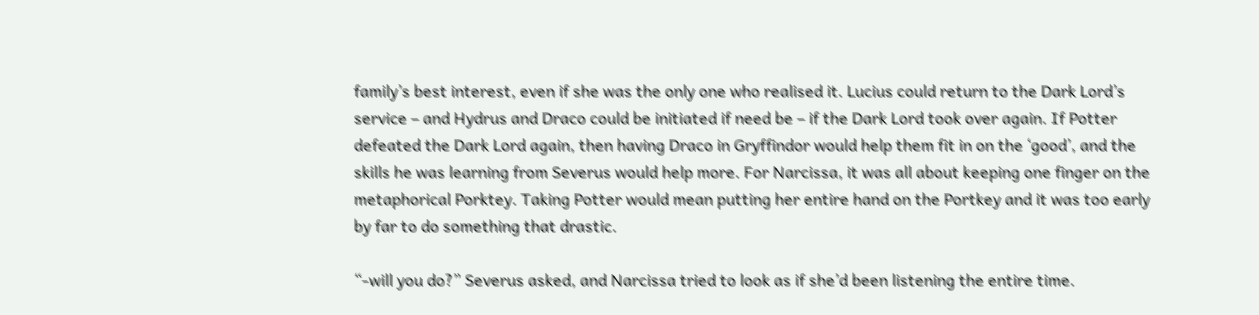family’s best interest, even if she was the only one who realised it. Lucius could return to the Dark Lord’s service – and Hydrus and Draco could be initiated if need be – if the Dark Lord took over again. If Potter defeated the Dark Lord again, then having Draco in Gryffindor would help them fit in on the ‘good’, and the skills he was learning from Severus would help more. For Narcissa, it was all about keeping one finger on the metaphorical Porktey. Taking Potter would mean putting her entire hand on the Portkey and it was too early by far to do something that drastic.

“-will you do?” Severus asked, and Narcissa tried to look as if she’d been listening the entire time.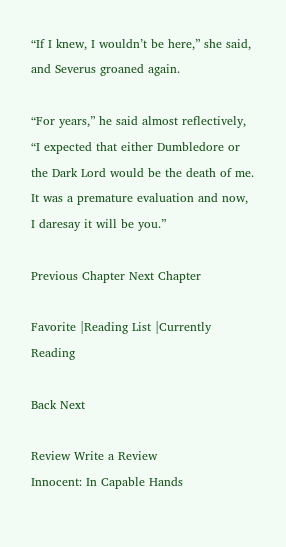“If I knew, I wouldn’t be here,” she said, and Severus groaned again.

“For years,” he said almost reflectively, “I expected that either Dumbledore or the Dark Lord would be the death of me. It was a premature evaluation and now, I daresay it will be you.”

Previous Chapter Next Chapter

Favorite |Reading List |Currently Reading

Back Next

Review Write a Review
Innocent: In Capable Hands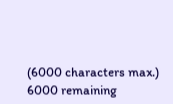(6000 characters max.) 6000 remaining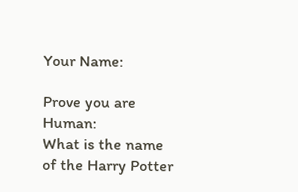Your Name:

Prove you are Human:
What is the name of the Harry Potter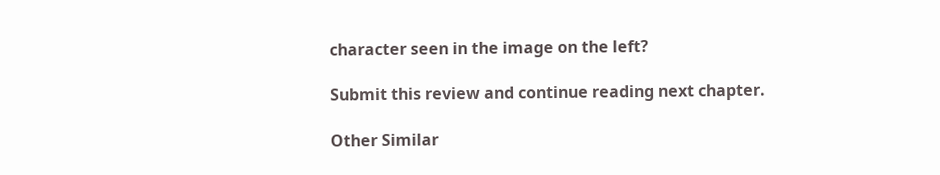character seen in the image on the left?

Submit this review and continue reading next chapter.

Other Similar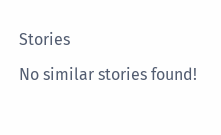Stories

No similar stories found!